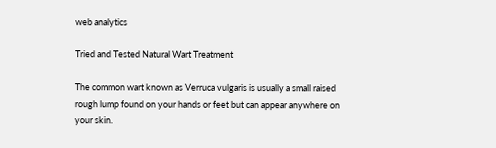web analytics

Tried and Tested Natural Wart Treatment

The common wart known as Verruca vulgaris is usually a small raised rough lump found on your hands or feet but can appear anywhere on your skin.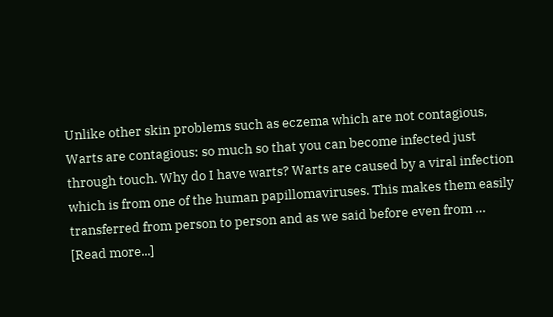Unlike other skin problems such as eczema which are not contagious, Warts are contagious: so much so that you can become infected just through touch. Why do I have warts? Warts are caused by a viral infection which is from one of the human papillomaviruses. This makes them easily transferred from person to person and as we said before even from … [Read more...]